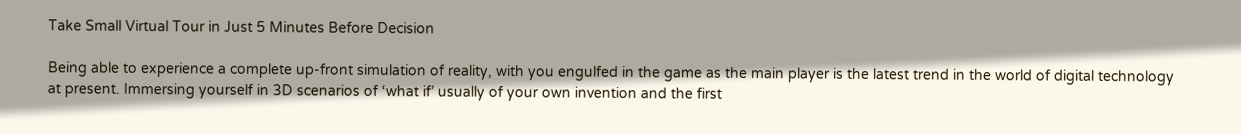Take Small Virtual Tour in Just 5 Minutes Before Decision

Being able to experience a complete up-front simulation of reality, with you engulfed in the game as the main player is the latest trend in the world of digital technology at present. Immersing yourself in 3D scenarios of ‘what if’ usually of your own invention and the first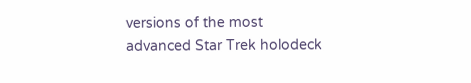versions of the most advanced Star Trek holodeck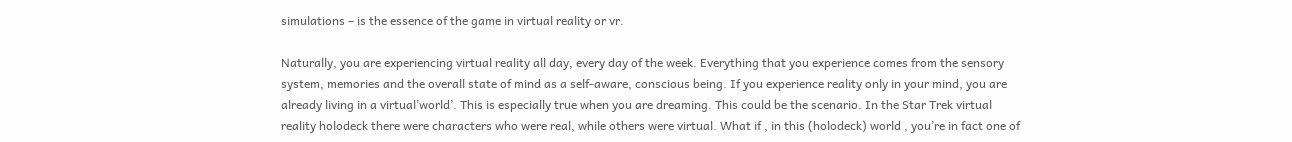simulations – is the essence of the game in virtual reality or vr.

Naturally, you are experiencing virtual reality all day, every day of the week. Everything that you experience comes from the sensory system, memories and the overall state of mind as a self-aware, conscious being. If you experience reality only in your mind, you are already living in a virtual’world’. This is especially true when you are dreaming. This could be the scenario. In the Star Trek virtual reality holodeck there were characters who were real, while others were virtual. What if , in this (holodeck) world , you’re in fact one of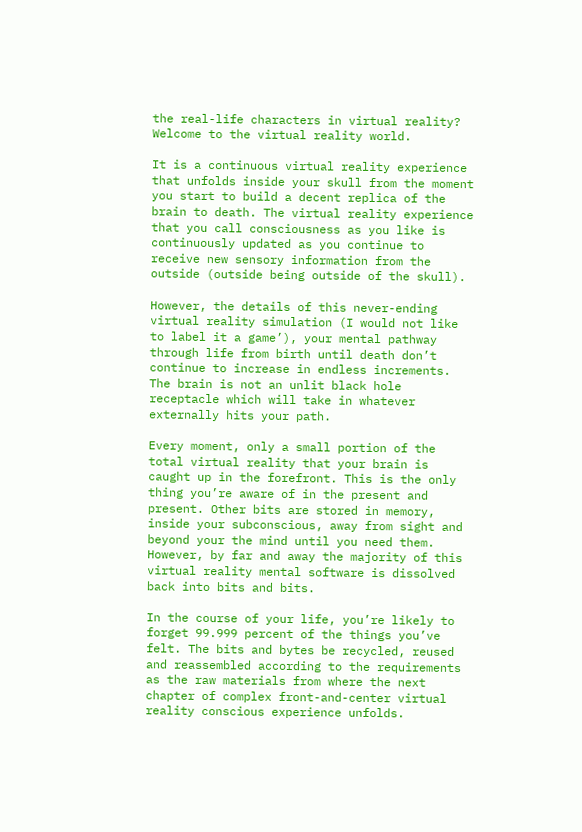the real-life characters in virtual reality? Welcome to the virtual reality world.

It is a continuous virtual reality experience that unfolds inside your skull from the moment you start to build a decent replica of the brain to death. The virtual reality experience that you call consciousness as you like is continuously updated as you continue to receive new sensory information from the outside (outside being outside of the skull).

However, the details of this never-ending virtual reality simulation (I would not like to label it a game’), your mental pathway through life from birth until death don’t continue to increase in endless increments. The brain is not an unlit black hole receptacle which will take in whatever externally hits your path.

Every moment, only a small portion of the total virtual reality that your brain is caught up in the forefront. This is the only thing you’re aware of in the present and present. Other bits are stored in memory, inside your subconscious, away from sight and beyond your the mind until you need them. However, by far and away the majority of this virtual reality mental software is dissolved back into bits and bits.

In the course of your life, you’re likely to forget 99.999 percent of the things you’ve felt. The bits and bytes be recycled, reused and reassembled according to the requirements as the raw materials from where the next chapter of complex front-and-center virtual reality conscious experience unfolds.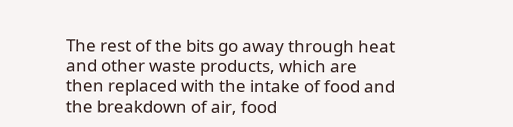The rest of the bits go away through heat and other waste products, which are then replaced with the intake of food and the breakdown of air, food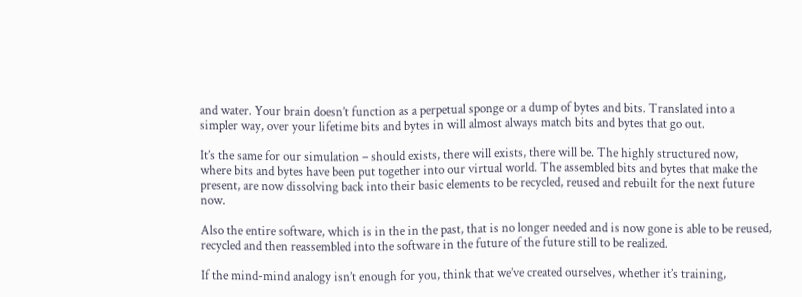and water. Your brain doesn’t function as a perpetual sponge or a dump of bytes and bits. Translated into a simpler way, over your lifetime bits and bytes in will almost always match bits and bytes that go out.

It’s the same for our simulation – should exists, there will exists, there will be. The highly structured now, where bits and bytes have been put together into our virtual world. The assembled bits and bytes that make the present, are now dissolving back into their basic elements to be recycled, reused and rebuilt for the next future now.

Also the entire software, which is in the in the past, that is no longer needed and is now gone is able to be reused, recycled and then reassembled into the software in the future of the future still to be realized.

If the mind-mind analogy isn’t enough for you, think that we’ve created ourselves, whether it’s training,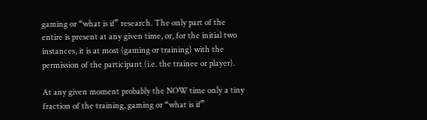gaming or “what is if” research. The only part of the entire is present at any given time, or, for the initial two instances, it is at most (gaming or training) with the permission of the participant (i.e. the trainee or player).

At any given moment probably the NOW time only a tiny fraction of the training, gaming or “what is if”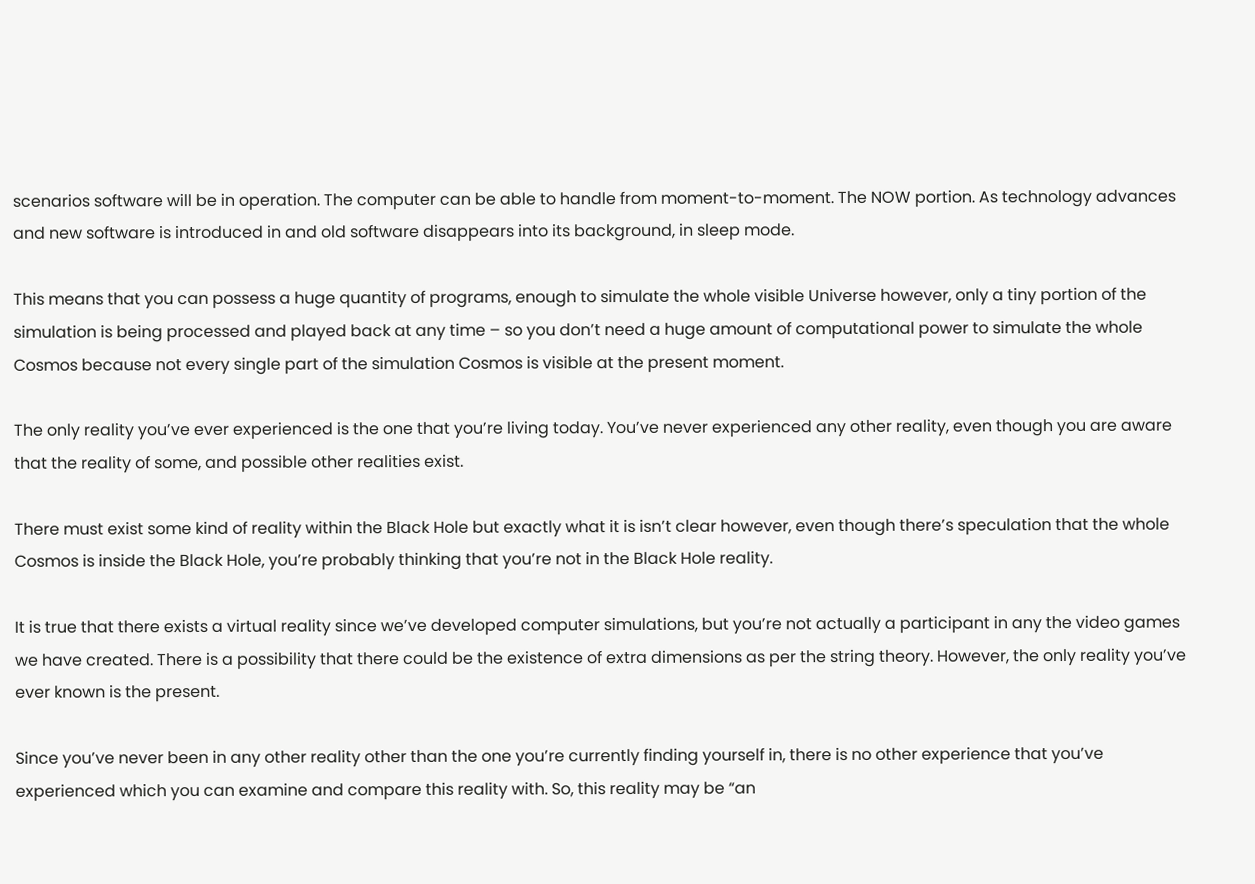scenarios software will be in operation. The computer can be able to handle from moment-to-moment. The NOW portion. As technology advances and new software is introduced in and old software disappears into its background, in sleep mode.

This means that you can possess a huge quantity of programs, enough to simulate the whole visible Universe however, only a tiny portion of the simulation is being processed and played back at any time – so you don’t need a huge amount of computational power to simulate the whole Cosmos because not every single part of the simulation Cosmos is visible at the present moment.

The only reality you’ve ever experienced is the one that you’re living today. You’ve never experienced any other reality, even though you are aware that the reality of some, and possible other realities exist.

There must exist some kind of reality within the Black Hole but exactly what it is isn’t clear however, even though there’s speculation that the whole Cosmos is inside the Black Hole, you’re probably thinking that you’re not in the Black Hole reality.

It is true that there exists a virtual reality since we’ve developed computer simulations, but you’re not actually a participant in any the video games we have created. There is a possibility that there could be the existence of extra dimensions as per the string theory. However, the only reality you’ve ever known is the present.

Since you’ve never been in any other reality other than the one you’re currently finding yourself in, there is no other experience that you’ve experienced which you can examine and compare this reality with. So, this reality may be “an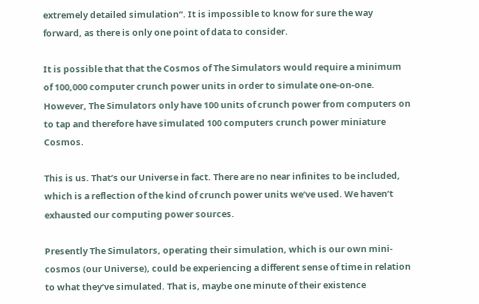extremely detailed simulation”. It is impossible to know for sure the way forward, as there is only one point of data to consider.

It is possible that that the Cosmos of The Simulators would require a minimum of 100,000 computer crunch power units in order to simulate one-on-one. However, The Simulators only have 100 units of crunch power from computers on to tap and therefore have simulated 100 computers crunch power miniature Cosmos.

This is us. That’s our Universe in fact. There are no near infinites to be included, which is a reflection of the kind of crunch power units we’ve used. We haven’t exhausted our computing power sources.

Presently The Simulators, operating their simulation, which is our own mini-cosmos (our Universe), could be experiencing a different sense of time in relation to what they’ve simulated. That is, maybe one minute of their existence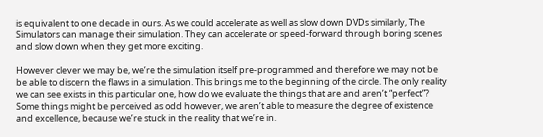is equivalent to one decade in ours. As we could accelerate as well as slow down DVDs similarly, The Simulators can manage their simulation. They can accelerate or speed-forward through boring scenes and slow down when they get more exciting.

However clever we may be, we’re the simulation itself pre-programmed and therefore we may not be be able to discern the flaws in a simulation. This brings me to the beginning of the circle. The only reality we can see exists in this particular one, how do we evaluate the things that are and aren’t “perfect”? Some things might be perceived as odd however, we aren’t able to measure the degree of existence and excellence, because we’re stuck in the reality that we’re in.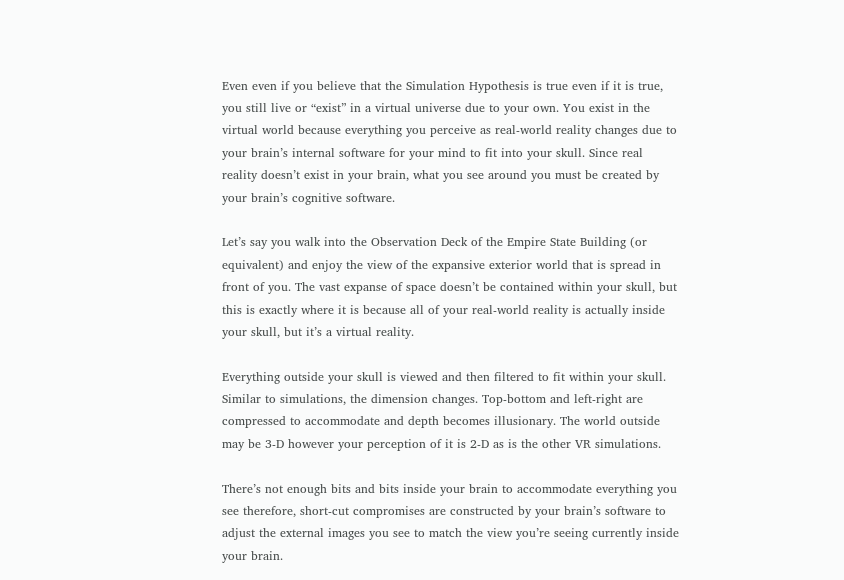Even even if you believe that the Simulation Hypothesis is true even if it is true, you still live or “exist” in a virtual universe due to your own. You exist in the virtual world because everything you perceive as real-world reality changes due to your brain’s internal software for your mind to fit into your skull. Since real reality doesn’t exist in your brain, what you see around you must be created by your brain’s cognitive software.

Let’s say you walk into the Observation Deck of the Empire State Building (or equivalent) and enjoy the view of the expansive exterior world that is spread in front of you. The vast expanse of space doesn’t be contained within your skull, but this is exactly where it is because all of your real-world reality is actually inside your skull, but it’s a virtual reality.

Everything outside your skull is viewed and then filtered to fit within your skull. Similar to simulations, the dimension changes. Top-bottom and left-right are compressed to accommodate and depth becomes illusionary. The world outside may be 3-D however your perception of it is 2-D as is the other VR simulations.

There’s not enough bits and bits inside your brain to accommodate everything you see therefore, short-cut compromises are constructed by your brain’s software to adjust the external images you see to match the view you’re seeing currently inside your brain.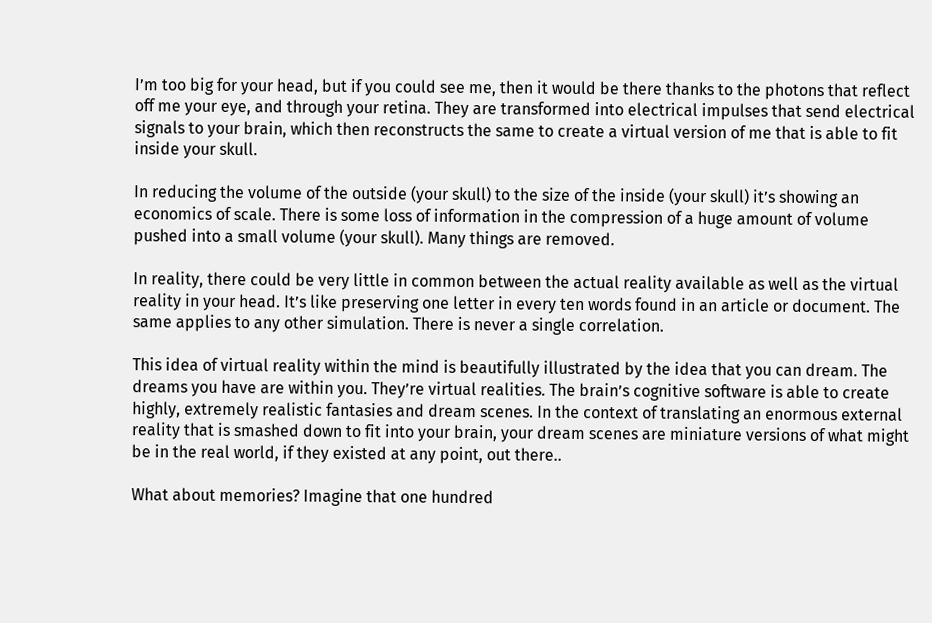I’m too big for your head, but if you could see me, then it would be there thanks to the photons that reflect off me your eye, and through your retina. They are transformed into electrical impulses that send electrical signals to your brain, which then reconstructs the same to create a virtual version of me that is able to fit inside your skull.

In reducing the volume of the outside (your skull) to the size of the inside (your skull) it’s showing an economics of scale. There is some loss of information in the compression of a huge amount of volume pushed into a small volume (your skull). Many things are removed.

In reality, there could be very little in common between the actual reality available as well as the virtual reality in your head. It’s like preserving one letter in every ten words found in an article or document. The same applies to any other simulation. There is never a single correlation.

This idea of virtual reality within the mind is beautifully illustrated by the idea that you can dream. The dreams you have are within you. They’re virtual realities. The brain’s cognitive software is able to create highly, extremely realistic fantasies and dream scenes. In the context of translating an enormous external reality that is smashed down to fit into your brain, your dream scenes are miniature versions of what might be in the real world, if they existed at any point, out there..

What about memories? Imagine that one hundred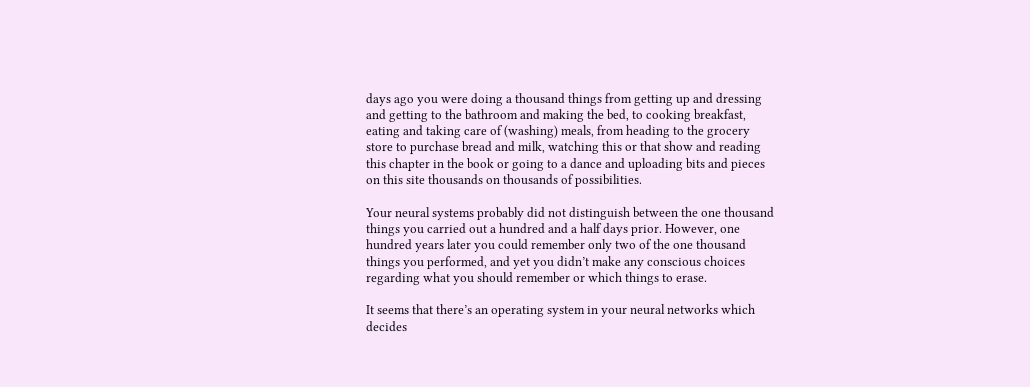days ago you were doing a thousand things from getting up and dressing and getting to the bathroom and making the bed, to cooking breakfast, eating and taking care of (washing) meals, from heading to the grocery store to purchase bread and milk, watching this or that show and reading this chapter in the book or going to a dance and uploading bits and pieces on this site thousands on thousands of possibilities.

Your neural systems probably did not distinguish between the one thousand things you carried out a hundred and a half days prior. However, one hundred years later you could remember only two of the one thousand things you performed, and yet you didn’t make any conscious choices regarding what you should remember or which things to erase.

It seems that there’s an operating system in your neural networks which decides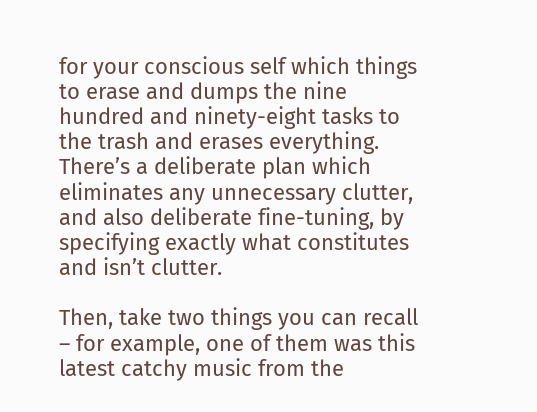for your conscious self which things to erase and dumps the nine hundred and ninety-eight tasks to the trash and erases everything. There’s a deliberate plan which eliminates any unnecessary clutter, and also deliberate fine-tuning, by specifying exactly what constitutes and isn’t clutter.

Then, take two things you can recall – for example, one of them was this latest catchy music from the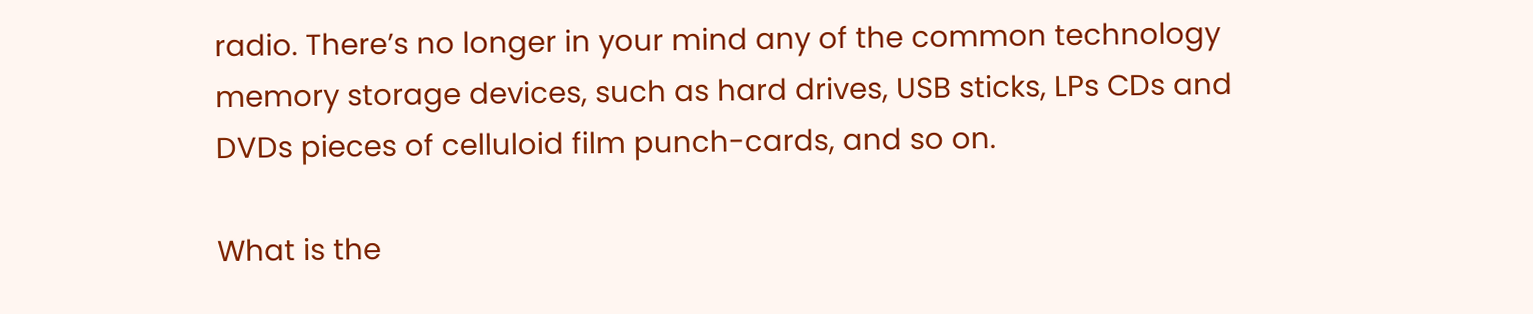radio. There’s no longer in your mind any of the common technology memory storage devices, such as hard drives, USB sticks, LPs CDs and DVDs pieces of celluloid film punch-cards, and so on.

What is the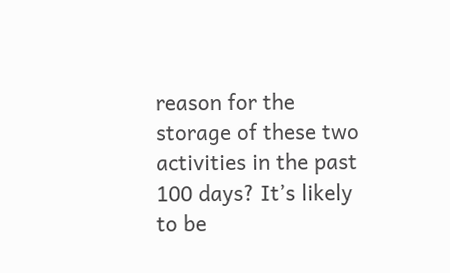reason for the storage of these two activities in the past 100 days? It’s likely to be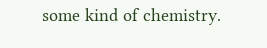some kind of chemistry.